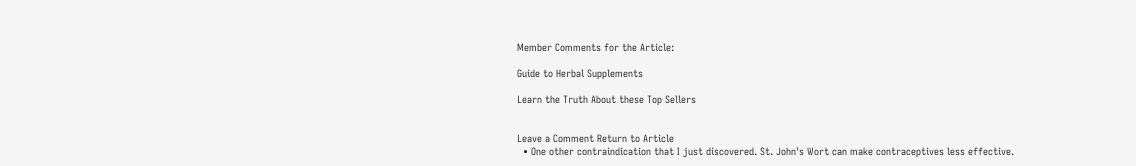Member Comments for the Article:

Guide to Herbal Supplements

Learn the Truth About these Top Sellers


Leave a Comment Return to Article
  • One other contraindication that I just discovered. St. John's Wort can make contraceptives less effective.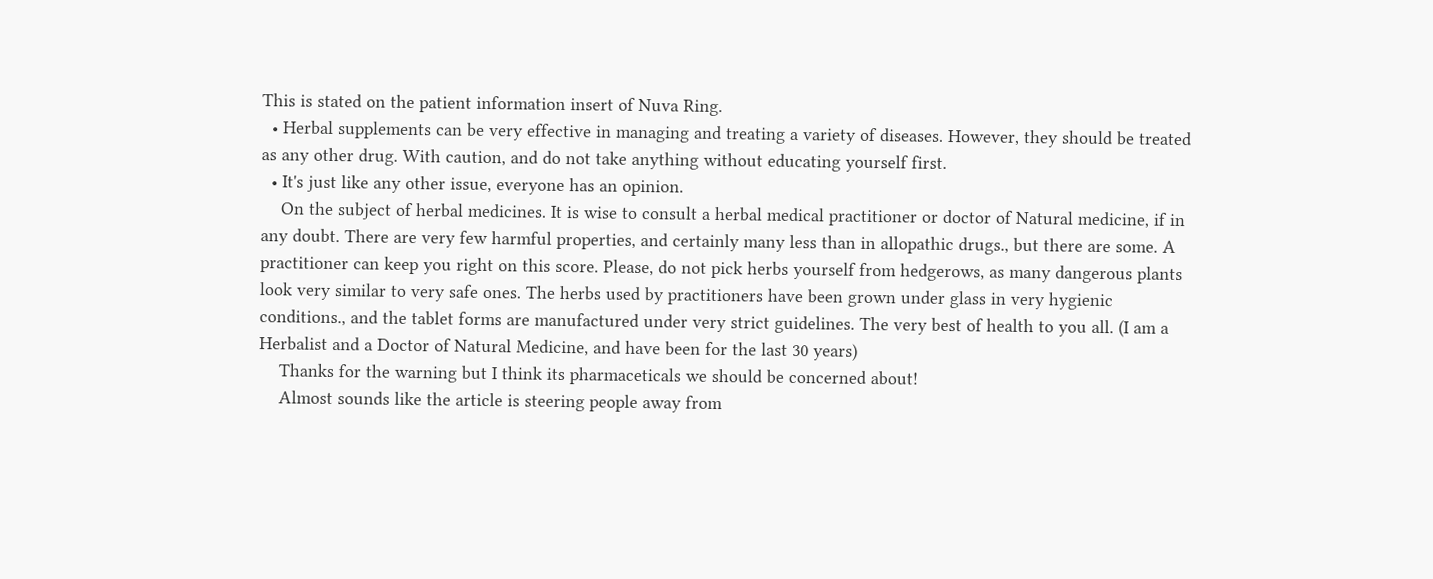This is stated on the patient information insert of Nuva Ring.
  • Herbal supplements can be very effective in managing and treating a variety of diseases. However, they should be treated as any other drug. With caution, and do not take anything without educating yourself first.
  • It's just like any other issue, everyone has an opinion.
    On the subject of herbal medicines. It is wise to consult a herbal medical practitioner or doctor of Natural medicine, if in any doubt. There are very few harmful properties, and certainly many less than in allopathic drugs., but there are some. A practitioner can keep you right on this score. Please, do not pick herbs yourself from hedgerows, as many dangerous plants look very similar to very safe ones. The herbs used by practitioners have been grown under glass in very hygienic conditions., and the tablet forms are manufactured under very strict guidelines. The very best of health to you all. (I am a Herbalist and a Doctor of Natural Medicine, and have been for the last 30 years)
    Thanks for the warning but I think its pharmaceticals we should be concerned about!
    Almost sounds like the article is steering people away from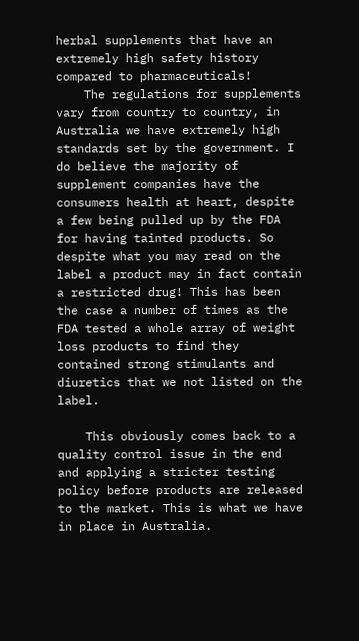herbal supplements that have an extremely high safety history compared to pharmaceuticals!
    The regulations for supplements vary from country to country, in Australia we have extremely high standards set by the government. I do believe the majority of supplement companies have the consumers health at heart, despite a few being pulled up by the FDA for having tainted products. So despite what you may read on the label a product may in fact contain a restricted drug! This has been the case a number of times as the FDA tested a whole array of weight loss products to find they contained strong stimulants and diuretics that we not listed on the label.

    This obviously comes back to a quality control issue in the end and applying a stricter testing policy before products are released to the market. This is what we have in place in Australia.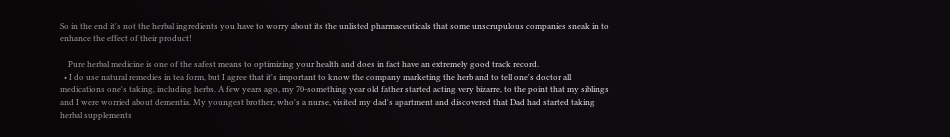So in the end it's not the herbal ingredients you have to worry about its the unlisted pharmaceuticals that some unscrupulous companies sneak in to enhance the effect of their product!

    Pure herbal medicine is one of the safest means to optimizing your health and does in fact have an extremely good track record.
  • I do use natural remedies in tea form, but I agree that it's important to know the company marketing the herb and to tell one's doctor all medications one's taking, including herbs. A few years ago, my 70-something year old father started acting very bizarre, to the point that my siblings and I were worried about dementia. My youngest brother, who's a nurse, visited my dad's apartment and discovered that Dad had started taking herbal supplements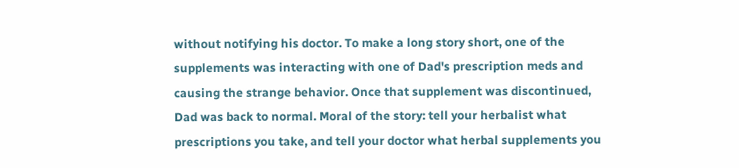without notifying his doctor. To make a long story short, one of the supplements was interacting with one of Dad's prescription meds and causing the strange behavior. Once that supplement was discontinued, Dad was back to normal. Moral of the story: tell your herbalist what prescriptions you take, and tell your doctor what herbal supplements you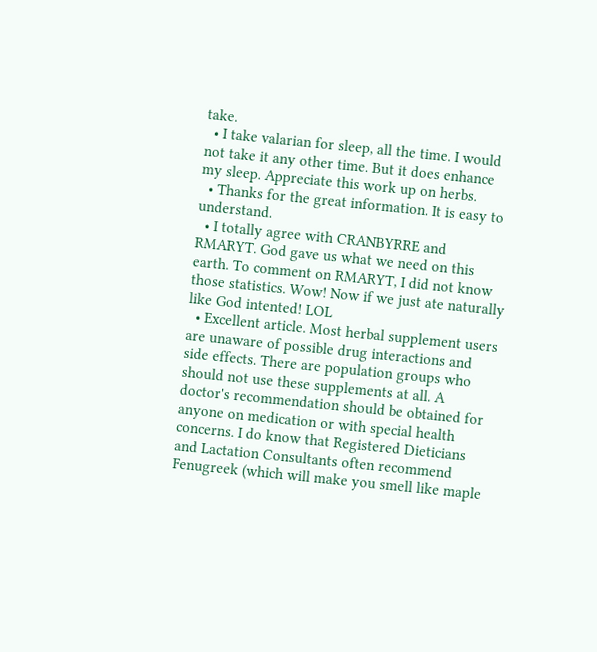take.
  • I take valarian for sleep, all the time. I would not take it any other time. But it does enhance my sleep. Appreciate this work up on herbs.
  • Thanks for the great information. It is easy to understand.
  • I totally agree with CRANBYRRE and RMARYT. God gave us what we need on this earth. To comment on RMARYT, I did not know those statistics. Wow! Now if we just ate naturally like God intented! LOL
  • Excellent article. Most herbal supplement users are unaware of possible drug interactions and side effects. There are population groups who should not use these supplements at all. A doctor's recommendation should be obtained for anyone on medication or with special health concerns. I do know that Registered Dieticians and Lactation Consultants often recommend Fenugreek (which will make you smell like maple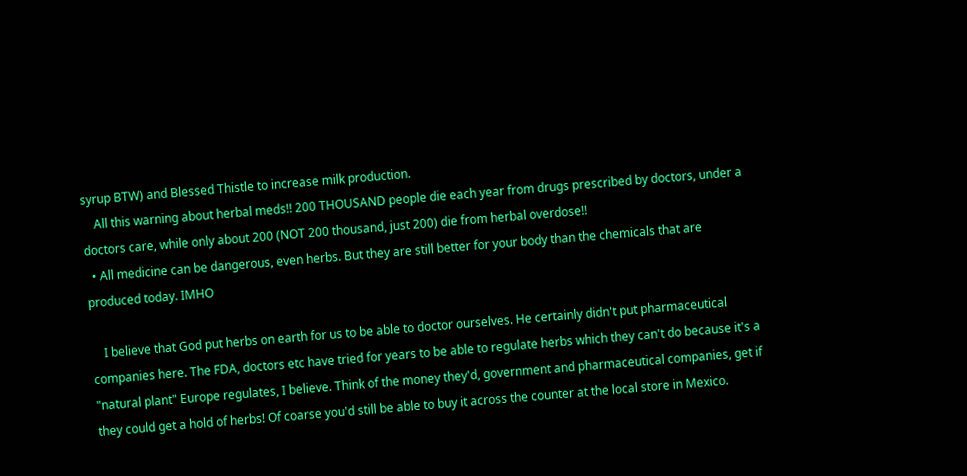syrup BTW) and Blessed Thistle to increase milk production.
    All this warning about herbal meds!! 200 THOUSAND people die each year from drugs prescribed by doctors, under a doctors care, while only about 200 (NOT 200 thousand, just 200) die from herbal overdose!!
  • All medicine can be dangerous, even herbs. But they are still better for your body than the chemicals that are produced today. IMHO

    I believe that God put herbs on earth for us to be able to doctor ourselves. He certainly didn't put pharmaceutical companies here. The FDA, doctors etc have tried for years to be able to regulate herbs which they can't do because it's a "natural plant" Europe regulates, I believe. Think of the money they'd, government and pharmaceutical companies, get if they could get a hold of herbs! Of coarse you'd still be able to buy it across the counter at the local store in Mexico.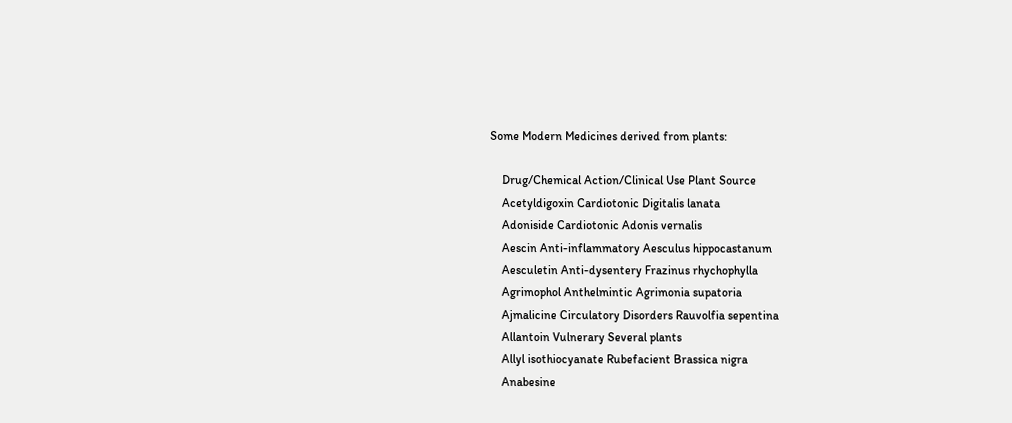Some Modern Medicines derived from plants:

    Drug/Chemical Action/Clinical Use Plant Source
    Acetyldigoxin Cardiotonic Digitalis lanata
    Adoniside Cardiotonic Adonis vernalis
    Aescin Anti-inflammatory Aesculus hippocastanum
    Aesculetin Anti-dysentery Frazinus rhychophylla
    Agrimophol Anthelmintic Agrimonia supatoria
    Ajmalicine Circulatory Disorders Rauvolfia sepentina
    Allantoin Vulnerary Several plants
    Allyl isothiocyanate Rubefacient Brassica nigra
    Anabesine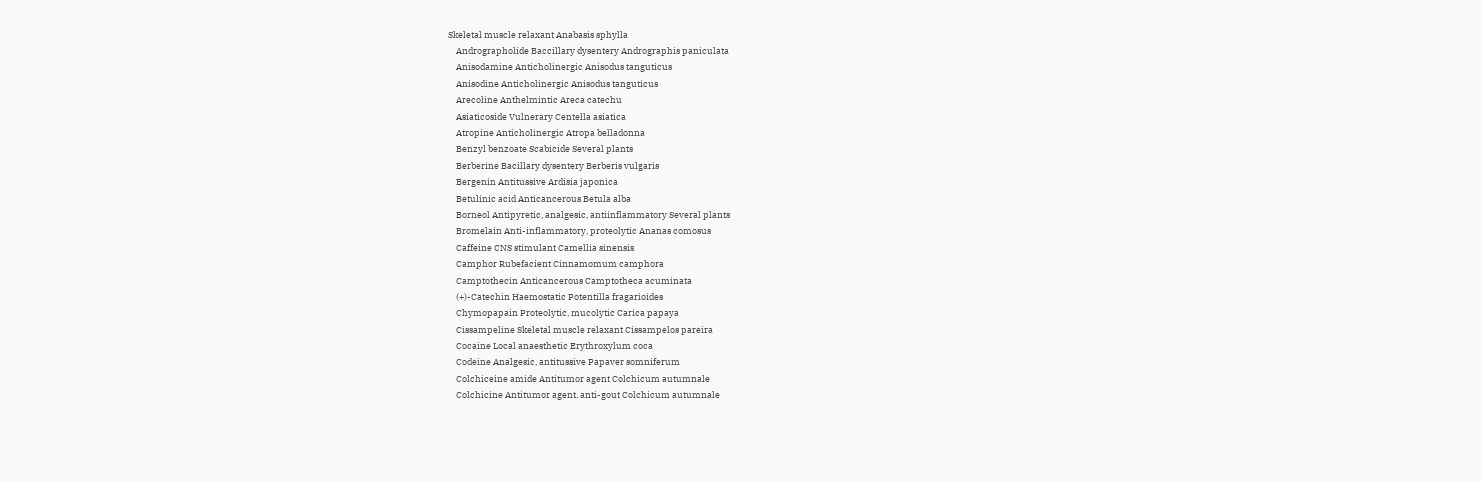Skeletal muscle relaxant Anabasis sphylla
    Andrographolide Baccillary dysentery Andrographis paniculata
    Anisodamine Anticholinergic Anisodus tanguticus
    Anisodine Anticholinergic Anisodus tanguticus
    Arecoline Anthelmintic Areca catechu
    Asiaticoside Vulnerary Centella asiatica
    Atropine Anticholinergic Atropa belladonna
    Benzyl benzoate Scabicide Several plants
    Berberine Bacillary dysentery Berberis vulgaris
    Bergenin Antitussive Ardisia japonica
    Betulinic acid Anticancerous Betula alba
    Borneol Antipyretic, analgesic, antiinflammatory Several plants
    Bromelain Anti-inflammatory, proteolytic Ananas comosus
    Caffeine CNS stimulant Camellia sinensis
    Camphor Rubefacient Cinnamomum camphora
    Camptothecin Anticancerous Camptotheca acuminata
    (+)-Catechin Haemostatic Potentilla fragarioides
    Chymopapain Proteolytic, mucolytic Carica papaya
    Cissampeline Skeletal muscle relaxant Cissampelos pareira
    Cocaine Local anaesthetic Erythroxylum coca
    Codeine Analgesic, antitussive Papaver somniferum
    Colchiceine amide Antitumor agent Colchicum autumnale
    Colchicine Antitumor agent, anti-gout Colchicum autumnale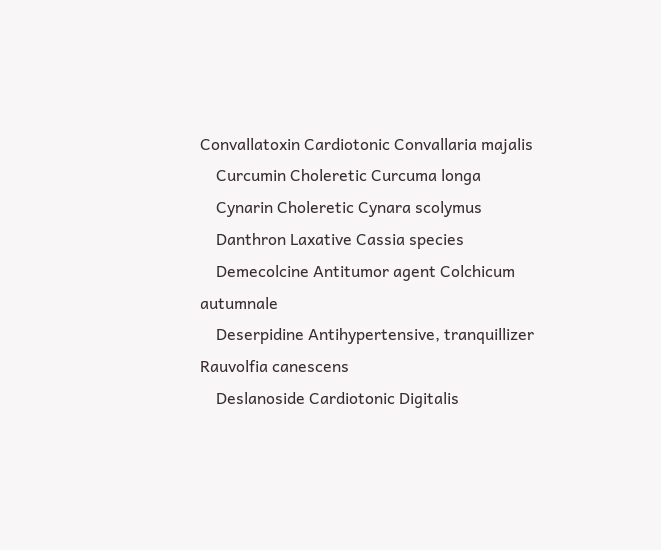Convallatoxin Cardiotonic Convallaria majalis
    Curcumin Choleretic Curcuma longa
    Cynarin Choleretic Cynara scolymus
    Danthron Laxative Cassia species
    Demecolcine Antitumor agent Colchicum autumnale
    Deserpidine Antihypertensive, tranquillizer Rauvolfia canescens
    Deslanoside Cardiotonic Digitalis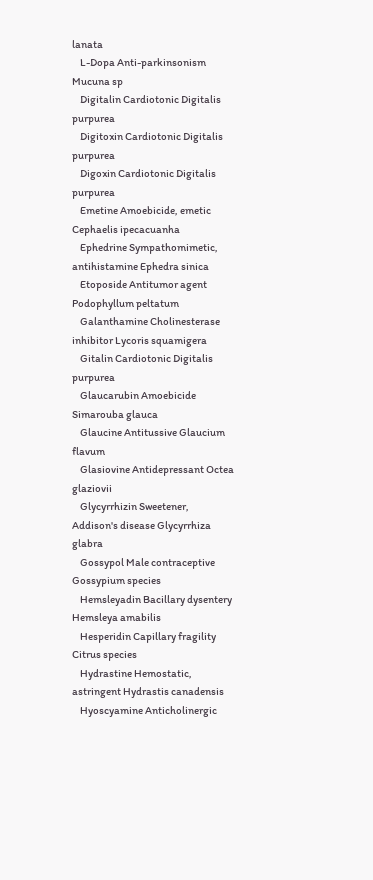lanata
    L-Dopa Anti-parkinsonism Mucuna sp
    Digitalin Cardiotonic Digitalis purpurea
    Digitoxin Cardiotonic Digitalis purpurea
    Digoxin Cardiotonic Digitalis purpurea
    Emetine Amoebicide, emetic Cephaelis ipecacuanha
    Ephedrine Sympathomimetic, antihistamine Ephedra sinica
    Etoposide Antitumor agent Podophyllum peltatum
    Galanthamine Cholinesterase inhibitor Lycoris squamigera
    Gitalin Cardiotonic Digitalis purpurea
    Glaucarubin Amoebicide Simarouba glauca
    Glaucine Antitussive Glaucium flavum
    Glasiovine Antidepressant Octea glaziovii
    Glycyrrhizin Sweetener, Addison's disease Glycyrrhiza glabra
    Gossypol Male contraceptive Gossypium species
    Hemsleyadin Bacillary dysentery Hemsleya amabilis
    Hesperidin Capillary fragility Citrus species
    Hydrastine Hemostatic, astringent Hydrastis canadensis
    Hyoscyamine Anticholinergic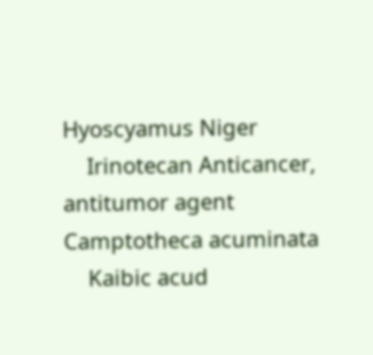Hyoscyamus Niger
    Irinotecan Anticancer, antitumor agent Camptotheca acuminata
    Kaibic acud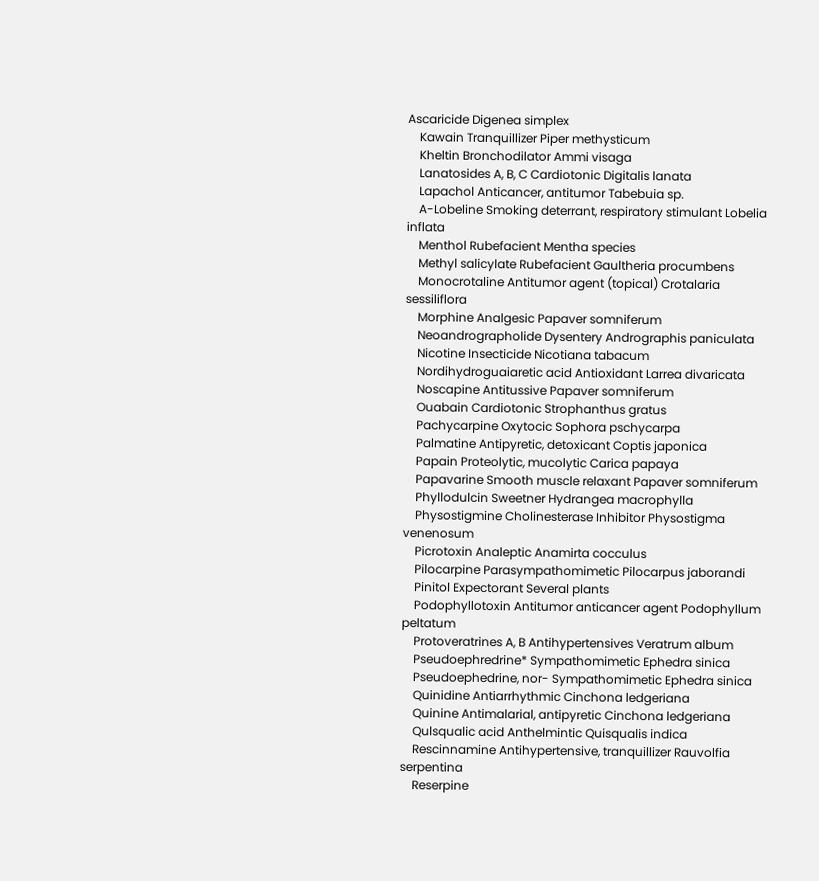Ascaricide Digenea simplex
    Kawain Tranquillizer Piper methysticum
    Kheltin Bronchodilator Ammi visaga
    Lanatosides A, B, C Cardiotonic Digitalis lanata
    Lapachol Anticancer, antitumor Tabebuia sp.
    A-Lobeline Smoking deterrant, respiratory stimulant Lobelia inflata
    Menthol Rubefacient Mentha species
    Methyl salicylate Rubefacient Gaultheria procumbens
    Monocrotaline Antitumor agent (topical) Crotalaria sessiliflora
    Morphine Analgesic Papaver somniferum
    Neoandrographolide Dysentery Andrographis paniculata
    Nicotine Insecticide Nicotiana tabacum
    Nordihydroguaiaretic acid Antioxidant Larrea divaricata
    Noscapine Antitussive Papaver somniferum
    Ouabain Cardiotonic Strophanthus gratus
    Pachycarpine Oxytocic Sophora pschycarpa
    Palmatine Antipyretic, detoxicant Coptis japonica
    Papain Proteolytic, mucolytic Carica papaya
    Papavarine Smooth muscle relaxant Papaver somniferum
    Phyllodulcin Sweetner Hydrangea macrophylla
    Physostigmine Cholinesterase Inhibitor Physostigma venenosum
    Picrotoxin Analeptic Anamirta cocculus
    Pilocarpine Parasympathomimetic Pilocarpus jaborandi
    Pinitol Expectorant Several plants
    Podophyllotoxin Antitumor anticancer agent Podophyllum peltatum
    Protoveratrines A, B Antihypertensives Veratrum album
    Pseudoephredrine* Sympathomimetic Ephedra sinica
    Pseudoephedrine, nor- Sympathomimetic Ephedra sinica
    Quinidine Antiarrhythmic Cinchona ledgeriana
    Quinine Antimalarial, antipyretic Cinchona ledgeriana
    Qulsqualic acid Anthelmintic Quisqualis indica
    Rescinnamine Antihypertensive, tranquillizer Rauvolfia serpentina
    Reserpine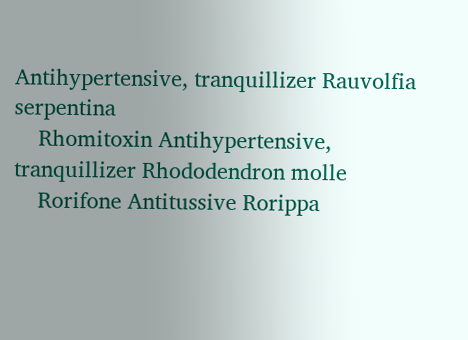Antihypertensive, tranquillizer Rauvolfia serpentina
    Rhomitoxin Antihypertensive, tranquillizer Rhododendron molle
    Rorifone Antitussive Rorippa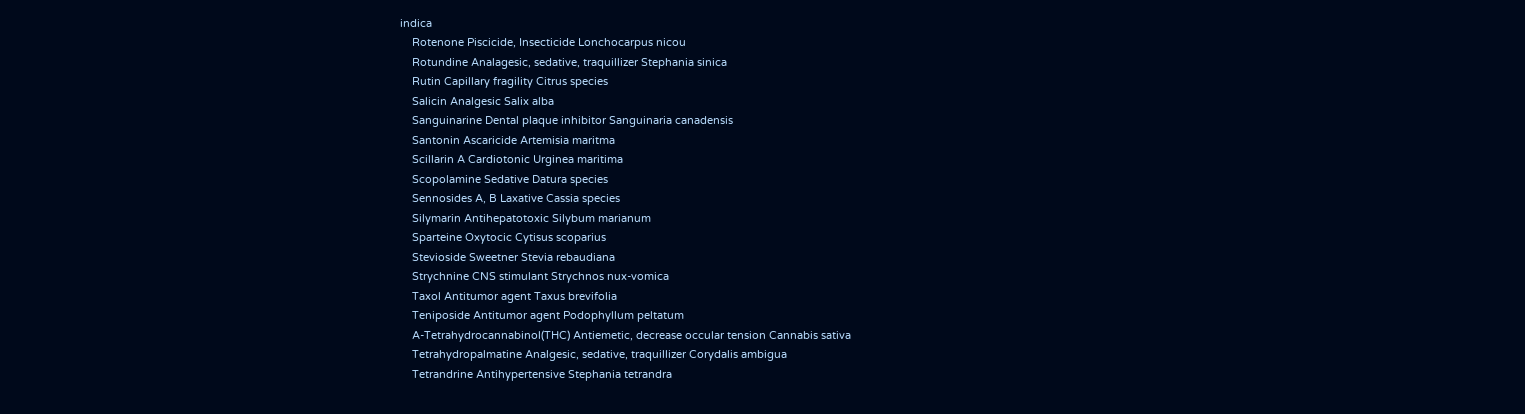indica
    Rotenone Piscicide, Insecticide Lonchocarpus nicou
    Rotundine Analagesic, sedative, traquillizer Stephania sinica
    Rutin Capillary fragility Citrus species
    Salicin Analgesic Salix alba
    Sanguinarine Dental plaque inhibitor Sanguinaria canadensis
    Santonin Ascaricide Artemisia maritma
    Scillarin A Cardiotonic Urginea maritima
    Scopolamine Sedative Datura species
    Sennosides A, B Laxative Cassia species
    Silymarin Antihepatotoxic Silybum marianum
    Sparteine Oxytocic Cytisus scoparius
    Stevioside Sweetner Stevia rebaudiana
    Strychnine CNS stimulant Strychnos nux-vomica
    Taxol Antitumor agent Taxus brevifolia
    Teniposide Antitumor agent Podophyllum peltatum
    A-Tetrahydrocannabinol(THC) Antiemetic, decrease occular tension Cannabis sativa
    Tetrahydropalmatine Analgesic, sedative, traquillizer Corydalis ambigua
    Tetrandrine Antihypertensive Stephania tetrandra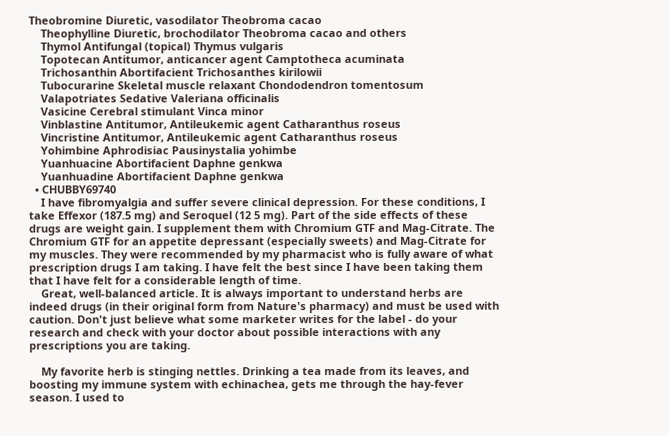Theobromine Diuretic, vasodilator Theobroma cacao
    Theophylline Diuretic, brochodilator Theobroma cacao and others
    Thymol Antifungal (topical) Thymus vulgaris
    Topotecan Antitumor, anticancer agent Camptotheca acuminata
    Trichosanthin Abortifacient Trichosanthes kirilowii
    Tubocurarine Skeletal muscle relaxant Chondodendron tomentosum
    Valapotriates Sedative Valeriana officinalis
    Vasicine Cerebral stimulant Vinca minor
    Vinblastine Antitumor, Antileukemic agent Catharanthus roseus
    Vincristine Antitumor, Antileukemic agent Catharanthus roseus
    Yohimbine Aphrodisiac Pausinystalia yohimbe
    Yuanhuacine Abortifacient Daphne genkwa
    Yuanhuadine Abortifacient Daphne genkwa
  • CHUBBY69740
    I have fibromyalgia and suffer severe clinical depression. For these conditions, I take Effexor (187.5 mg) and Seroquel (12 5 mg). Part of the side effects of these drugs are weight gain. I supplement them with Chromium GTF and Mag-Citrate. The Chromium GTF for an appetite depressant (especially sweets) and Mag-Citrate for my muscles. They were recommended by my pharmacist who is fully aware of what prescription drugs I am taking. I have felt the best since I have been taking them that I have felt for a considerable length of time.
    Great, well-balanced article. It is always important to understand herbs are indeed drugs (in their original form from Nature's pharmacy) and must be used with caution. Don't just believe what some marketer writes for the label - do your research and check with your doctor about possible interactions with any prescriptions you are taking.

    My favorite herb is stinging nettles. Drinking a tea made from its leaves, and boosting my immune system with echinachea, gets me through the hay-fever season. I used to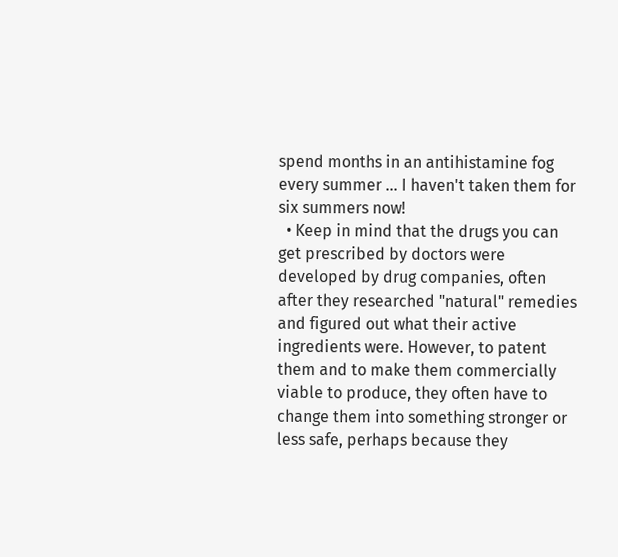spend months in an antihistamine fog every summer ... I haven't taken them for six summers now!
  • Keep in mind that the drugs you can get prescribed by doctors were developed by drug companies, often after they researched "natural" remedies and figured out what their active ingredients were. However, to patent them and to make them commercially viable to produce, they often have to change them into something stronger or less safe, perhaps because they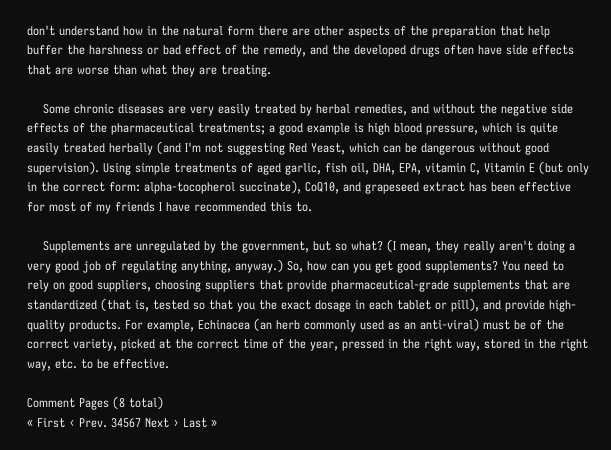don't understand how in the natural form there are other aspects of the preparation that help buffer the harshness or bad effect of the remedy, and the developed drugs often have side effects that are worse than what they are treating.

    Some chronic diseases are very easily treated by herbal remedies, and without the negative side effects of the pharmaceutical treatments; a good example is high blood pressure, which is quite easily treated herbally (and I'm not suggesting Red Yeast, which can be dangerous without good supervision). Using simple treatments of aged garlic, fish oil, DHA, EPA, vitamin C, Vitamin E (but only in the correct form: alpha-tocopherol succinate), CoQ10, and grapeseed extract has been effective for most of my friends I have recommended this to.

    Supplements are unregulated by the government, but so what? (I mean, they really aren't doing a very good job of regulating anything, anyway.) So, how can you get good supplements? You need to rely on good suppliers, choosing suppliers that provide pharmaceutical-grade supplements that are standardized (that is, tested so that you the exact dosage in each tablet or pill), and provide high-quality products. For example, Echinacea (an herb commonly used as an anti-viral) must be of the correct variety, picked at the correct time of the year, pressed in the right way, stored in the right way, etc. to be effective.

Comment Pages (8 total)
« First ‹ Prev. 34567 Next › Last »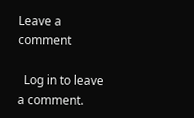Leave a comment

  Log in to leave a comment.